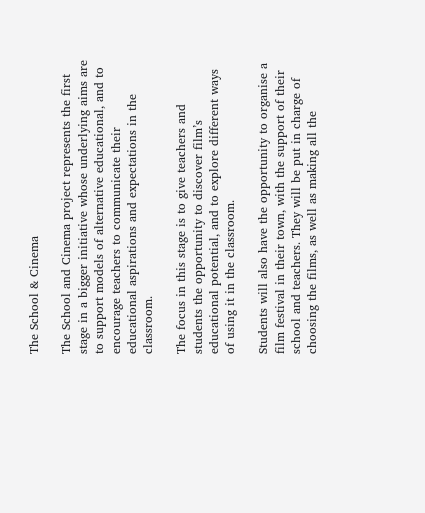The School & Cinema

The School and Cinema project represents the first stage in a bigger initiative whose underlying aims are to support models of alternative educational, and to encourage teachers to communicate their educational aspirations and expectations in the classroom.

The focus in this stage is to give teachers and students the opportunity to discover film’s educational potential, and to explore different ways of using it in the classroom.

Students will also have the opportunity to organise a film festival in their town, with the support of their school and teachers. They will be put in charge of choosing the films, as well as making all the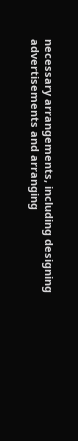necessary arrangements, including designing advertisements and arranging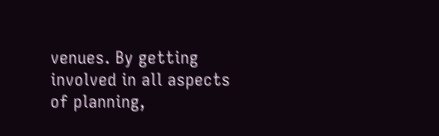venues. By getting involved in all aspects of planning,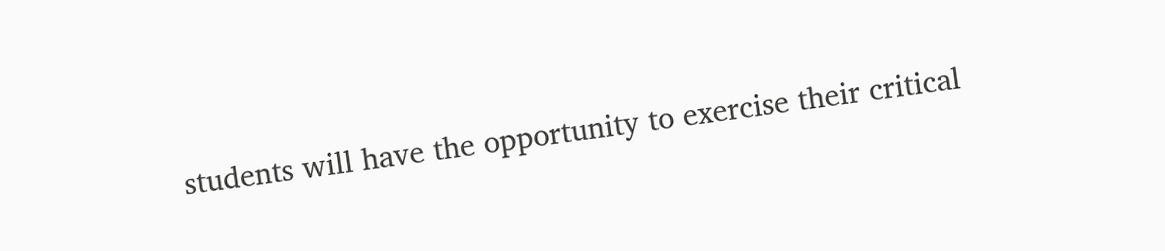students will have the opportunity to exercise their critical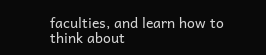faculties, and learn how to think about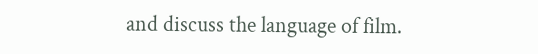and discuss the language of film.